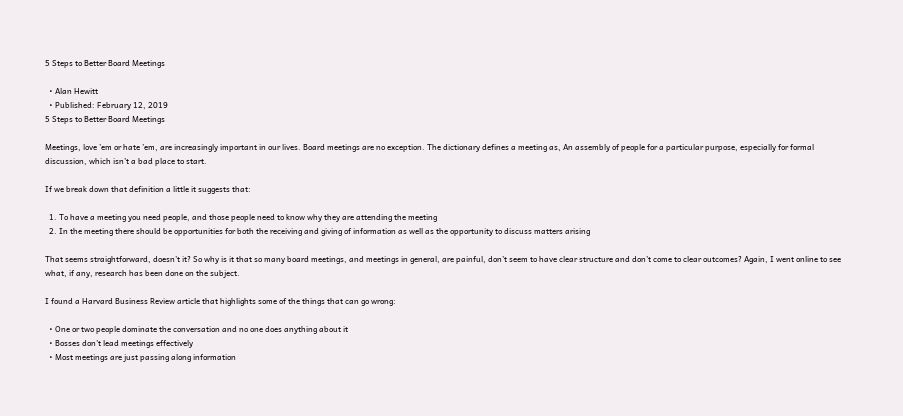5 Steps to Better Board Meetings

  • Alan Hewitt
  • Published: February 12, 2019
5 Steps to Better Board Meetings

Meetings, love ’em or hate ’em, are increasingly important in our lives. Board meetings are no exception. The dictionary defines a meeting as, An assembly of people for a particular purpose, especially for formal discussion, which isn’t a bad place to start.

If we break down that definition a little it suggests that:

  1. To have a meeting you need people, and those people need to know why they are attending the meeting
  2. In the meeting there should be opportunities for both the receiving and giving of information as well as the opportunity to discuss matters arising

That seems straightforward, doesn’t it? So why is it that so many board meetings, and meetings in general, are painful, don’t seem to have clear structure and don’t come to clear outcomes? Again, I went online to see what, if any, research has been done on the subject.

I found a Harvard Business Review article that highlights some of the things that can go wrong:

  • One or two people dominate the conversation and no one does anything about it
  • Bosses don’t lead meetings effectively
  • Most meetings are just passing along information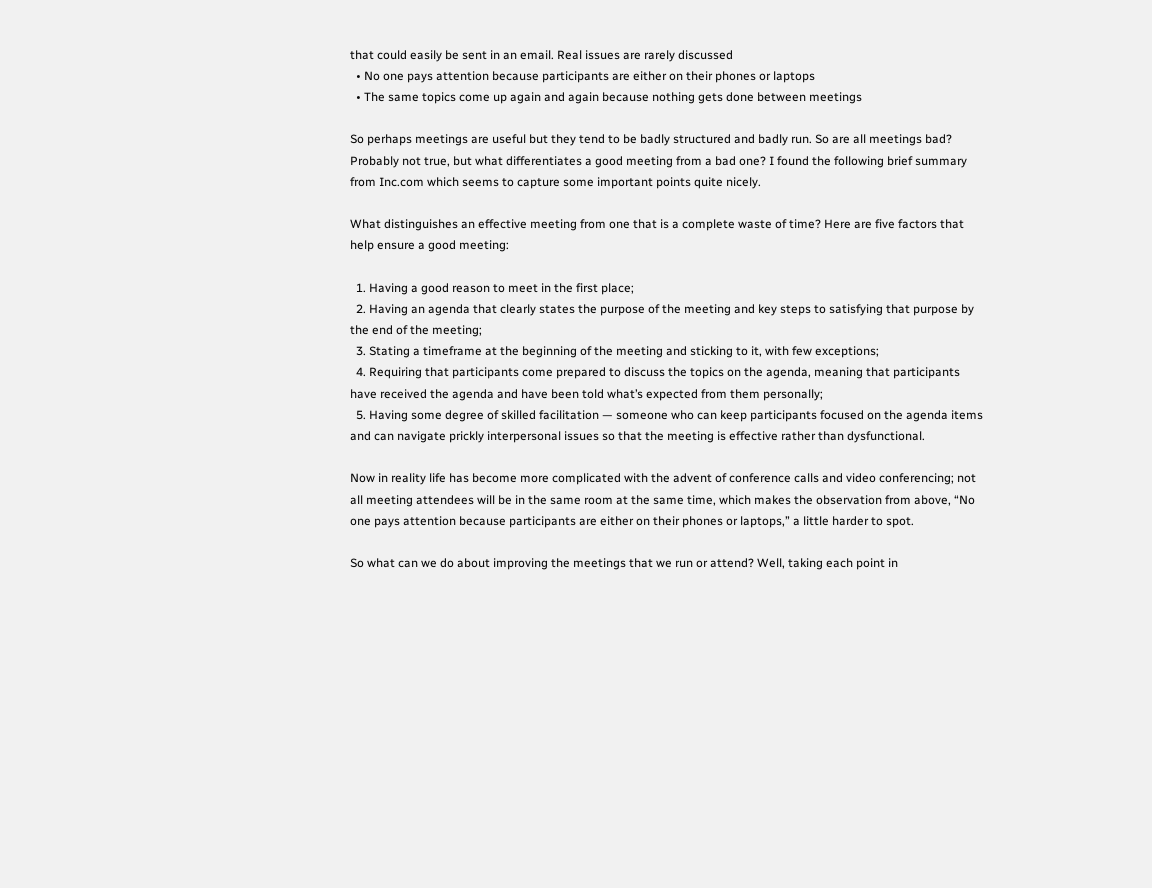that could easily be sent in an email. Real issues are rarely discussed
  • No one pays attention because participants are either on their phones or laptops
  • The same topics come up again and again because nothing gets done between meetings

So perhaps meetings are useful but they tend to be badly structured and badly run. So are all meetings bad? Probably not true, but what differentiates a good meeting from a bad one? I found the following brief summary from Inc.com which seems to capture some important points quite nicely.

What distinguishes an effective meeting from one that is a complete waste of time? Here are five factors that help ensure a good meeting:

  1. Having a good reason to meet in the first place;
  2. Having an agenda that clearly states the purpose of the meeting and key steps to satisfying that purpose by the end of the meeting;
  3. Stating a timeframe at the beginning of the meeting and sticking to it, with few exceptions;
  4. Requiring that participants come prepared to discuss the topics on the agenda, meaning that participants have received the agenda and have been told what’s expected from them personally;
  5. Having some degree of skilled facilitation — someone who can keep participants focused on the agenda items and can navigate prickly interpersonal issues so that the meeting is effective rather than dysfunctional.

Now in reality life has become more complicated with the advent of conference calls and video conferencing; not all meeting attendees will be in the same room at the same time, which makes the observation from above, “No one pays attention because participants are either on their phones or laptops,” a little harder to spot.

So what can we do about improving the meetings that we run or attend? Well, taking each point in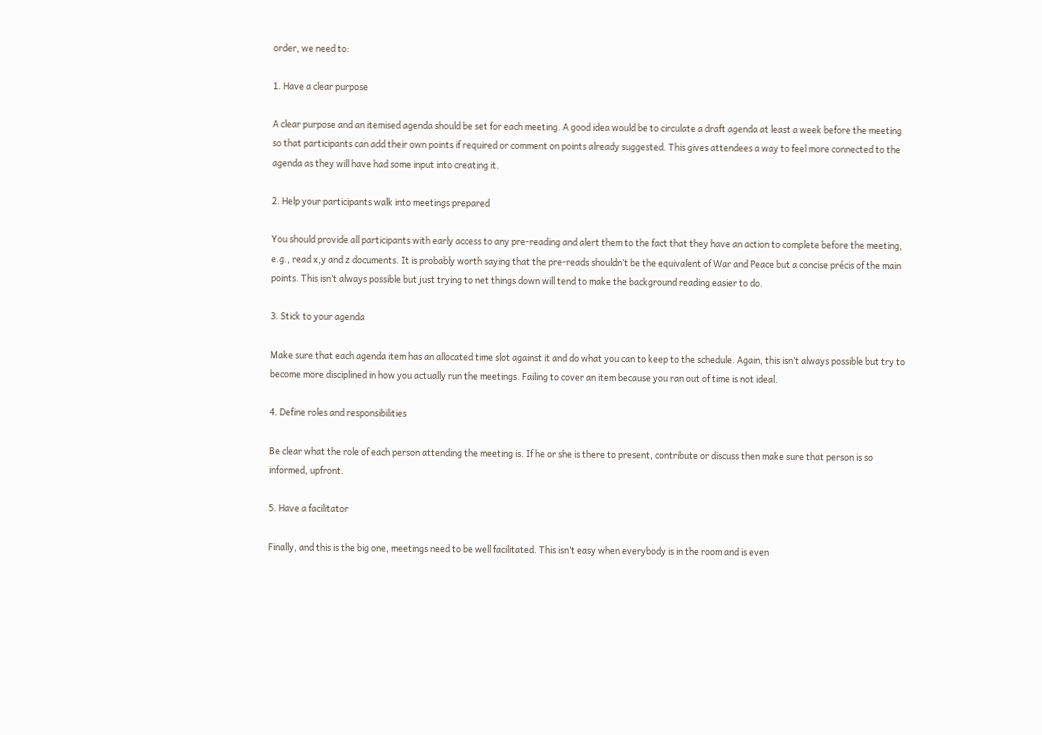order, we need to:

1. Have a clear purpose

A clear purpose and an itemised agenda should be set for each meeting. A good idea would be to circulate a draft agenda at least a week before the meeting so that participants can add their own points if required or comment on points already suggested. This gives attendees a way to feel more connected to the agenda as they will have had some input into creating it.

2. Help your participants walk into meetings prepared

You should provide all participants with early access to any pre-reading and alert them to the fact that they have an action to complete before the meeting, e.g., read x,y and z documents. It is probably worth saying that the pre-reads shouldn’t be the equivalent of War and Peace but a concise précis of the main points. This isn’t always possible but just trying to net things down will tend to make the background reading easier to do.

3. Stick to your agenda

Make sure that each agenda item has an allocated time slot against it and do what you can to keep to the schedule. Again, this isn’t always possible but try to become more disciplined in how you actually run the meetings. Failing to cover an item because you ran out of time is not ideal.

4. Define roles and responsibilities

Be clear what the role of each person attending the meeting is. If he or she is there to present, contribute or discuss then make sure that person is so informed, upfront.

5. Have a facilitator

Finally, and this is the big one, meetings need to be well facilitated. This isn’t easy when everybody is in the room and is even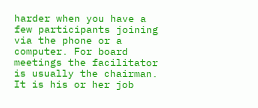harder when you have a few participants joining via the phone or a computer. For board meetings the facilitator is usually the chairman. It is his or her job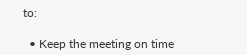to:

  • Keep the meeting on time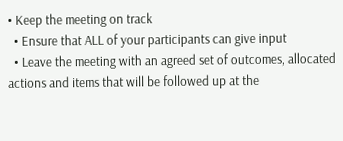• Keep the meeting on track
  • Ensure that ALL of your participants can give input
  • Leave the meeting with an agreed set of outcomes, allocated actions and items that will be followed up at the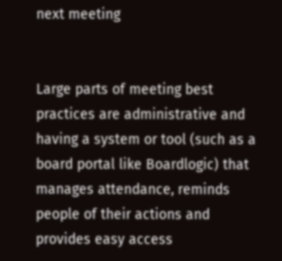next meeting


Large parts of meeting best practices are administrative and having a system or tool (such as a board portal like Boardlogic) that manages attendance, reminds people of their actions and provides easy access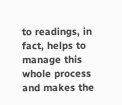to readings, in fact, helps to manage this whole process and makes the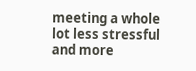meeting a whole lot less stressful and more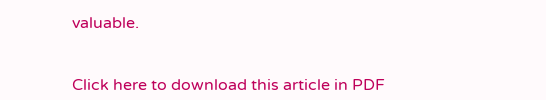valuable.


Click here to download this article in PDF